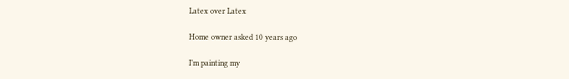Latex over Latex

Home owner asked 10 years ago

I’m painting my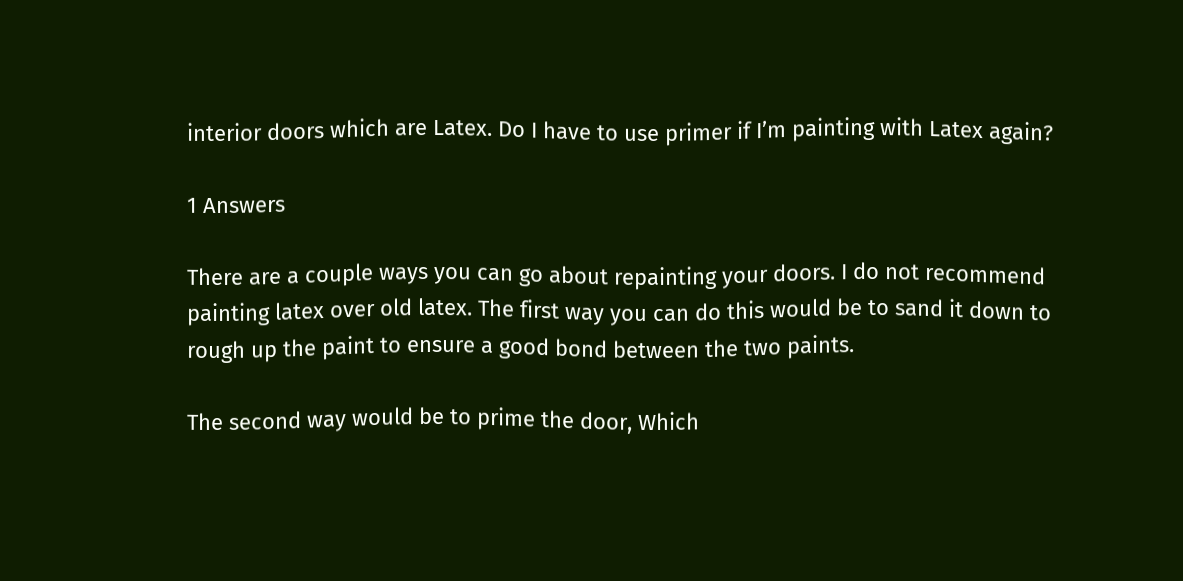interior doors which are Latex. Do I have to use primer if I’m painting with Latex again?

1 Answers

There are a couple ways you can go about repainting your doors. I do not recommend painting latex over old latex. The first way you can do this would be to sand it down to rough up the paint to ensure a good bond between the two paints.

The second way would be to prime the door, Which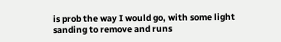is prob the way I would go, with some light sanding to remove and runs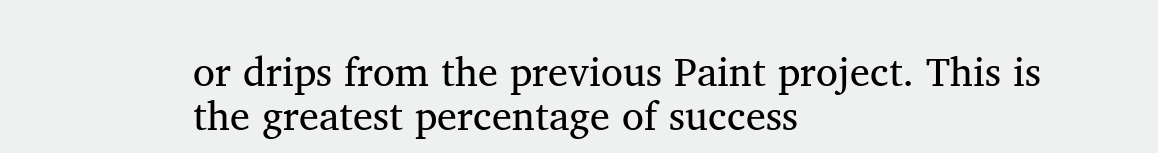or drips from the previous Paint project. This is the greatest percentage of success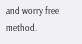and worry free method.